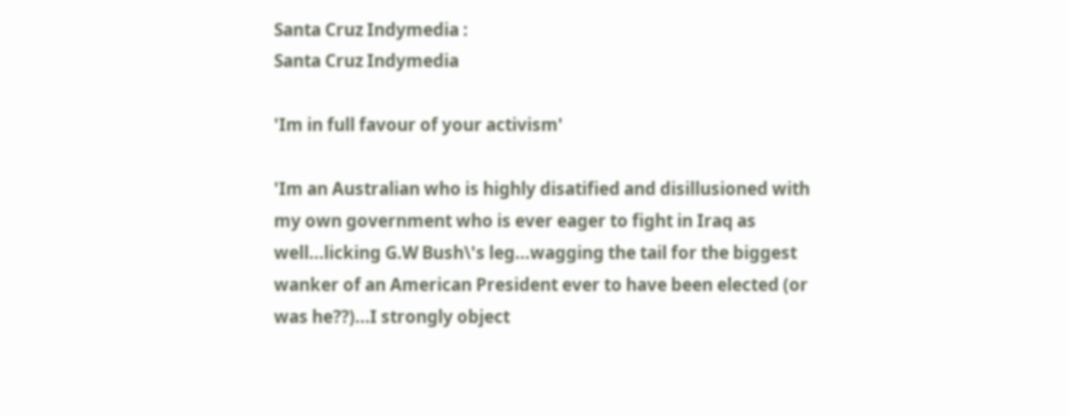Santa Cruz Indymedia :
Santa Cruz Indymedia

'Im in full favour of your activism'

'Im an Australian who is highly disatified and disillusioned with my own government who is ever eager to fight in Iraq as well...licking G.W Bush\'s leg...wagging the tail for the biggest wanker of an American President ever to have been elected (or was he??)...I strongly object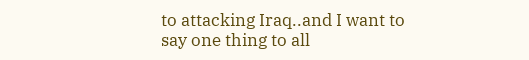to attacking Iraq..and I want to say one thing to all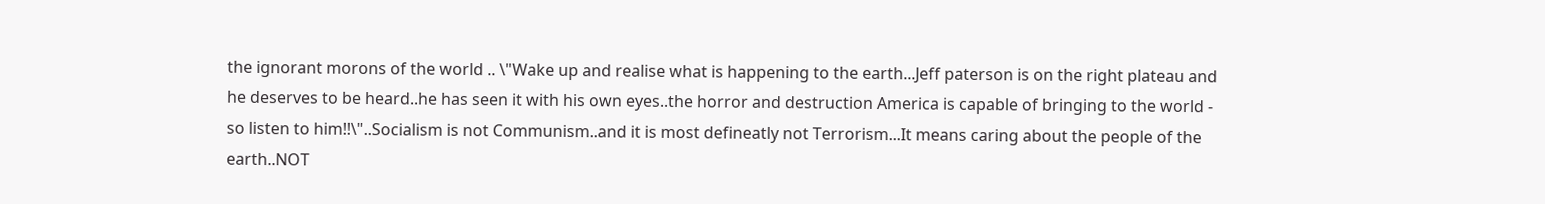the ignorant morons of the world .. \"Wake up and realise what is happening to the earth...Jeff paterson is on the right plateau and he deserves to be heard..he has seen it with his own eyes..the horror and destruction America is capable of bringing to the world - so listen to him!!\"..Socialism is not Communism..and it is most defineatly not Terrorism...It means caring about the people of the earth..NOT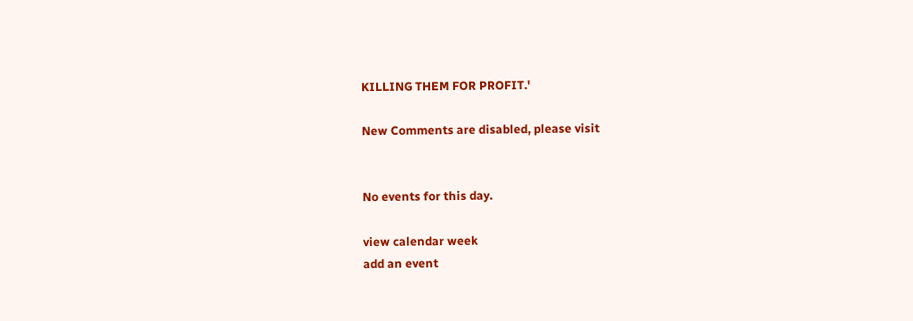KILLING THEM FOR PROFIT.'

New Comments are disabled, please visit


No events for this day.

view calendar week
add an event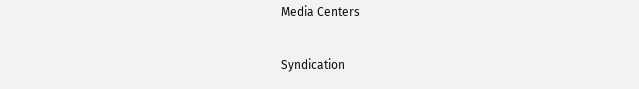Media Centers

Syndication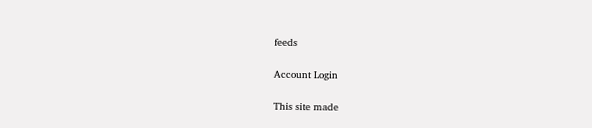feeds

Account Login

This site made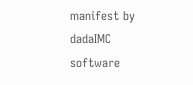manifest by dadaIMC software